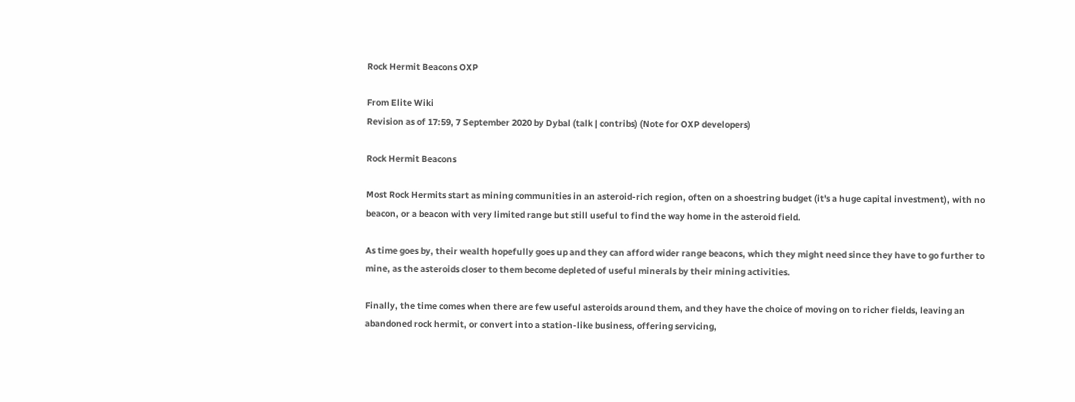Rock Hermit Beacons OXP

From Elite Wiki
Revision as of 17:59, 7 September 2020 by Dybal (talk | contribs) (Note for OXP developers)

Rock Hermit Beacons

Most Rock Hermits start as mining communities in an asteroid-rich region, often on a shoestring budget (it's a huge capital investment), with no beacon, or a beacon with very limited range but still useful to find the way home in the asteroid field.

As time goes by, their wealth hopefully goes up and they can afford wider range beacons, which they might need since they have to go further to mine, as the asteroids closer to them become depleted of useful minerals by their mining activities.

Finally, the time comes when there are few useful asteroids around them, and they have the choice of moving on to richer fields, leaving an abandoned rock hermit, or convert into a station-like business, offering servicing,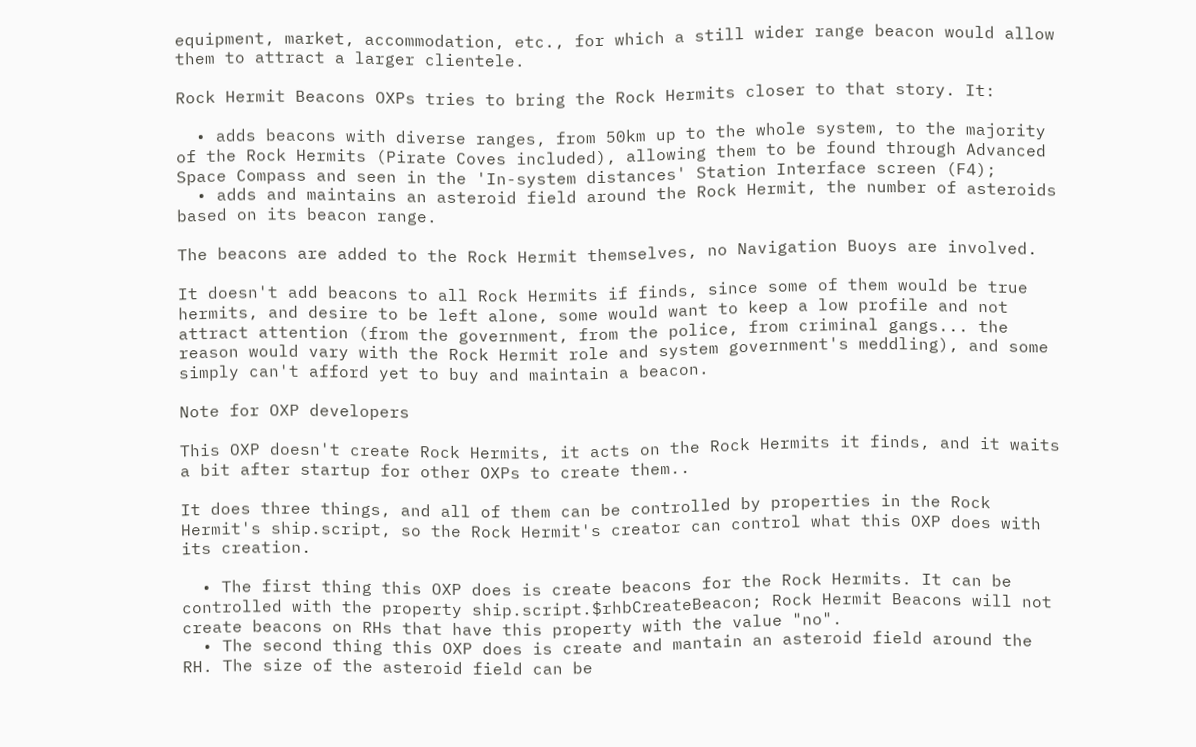equipment, market, accommodation, etc., for which a still wider range beacon would allow them to attract a larger clientele.

Rock Hermit Beacons OXPs tries to bring the Rock Hermits closer to that story. It:

  • adds beacons with diverse ranges, from 50km up to the whole system, to the majority of the Rock Hermits (Pirate Coves included), allowing them to be found through Advanced Space Compass and seen in the 'In-system distances' Station Interface screen (F4);
  • adds and maintains an asteroid field around the Rock Hermit, the number of asteroids based on its beacon range.

The beacons are added to the Rock Hermit themselves, no Navigation Buoys are involved.

It doesn't add beacons to all Rock Hermits if finds, since some of them would be true hermits, and desire to be left alone, some would want to keep a low profile and not attract attention (from the government, from the police, from criminal gangs... the reason would vary with the Rock Hermit role and system government's meddling), and some simply can't afford yet to buy and maintain a beacon.

Note for OXP developers

This OXP doesn't create Rock Hermits, it acts on the Rock Hermits it finds, and it waits a bit after startup for other OXPs to create them..

It does three things, and all of them can be controlled by properties in the Rock Hermit's ship.script, so the Rock Hermit's creator can control what this OXP does with its creation.

  • The first thing this OXP does is create beacons for the Rock Hermits. It can be controlled with the property ship.script.$rhbCreateBeacon; Rock Hermit Beacons will not create beacons on RHs that have this property with the value "no".
  • The second thing this OXP does is create and mantain an asteroid field around the RH. The size of the asteroid field can be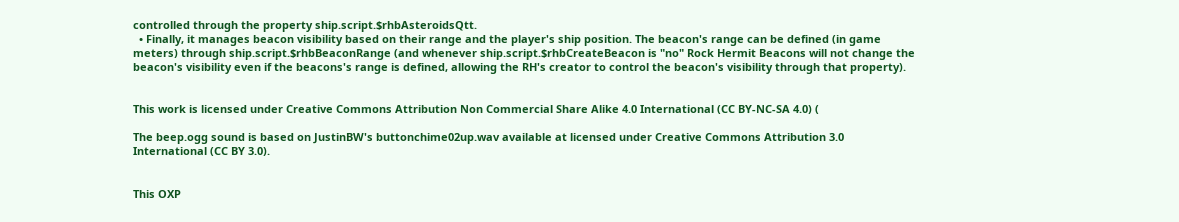controlled through the property ship.script.$rhbAsteroidsQtt.
  • Finally, it manages beacon visibility based on their range and the player's ship position. The beacon's range can be defined (in game meters) through ship.script.$rhbBeaconRange (and whenever ship.script.$rhbCreateBeacon is "no" Rock Hermit Beacons will not change the beacon's visibility even if the beacons's range is defined, allowing the RH's creator to control the beacon's visibility through that property).


This work is licensed under Creative Commons Attribution Non Commercial Share Alike 4.0 International (CC BY-NC-SA 4.0) (

The beep.ogg sound is based on JustinBW's buttonchime02up.wav available at licensed under Creative Commons Attribution 3.0 International (CC BY 3.0).


This OXP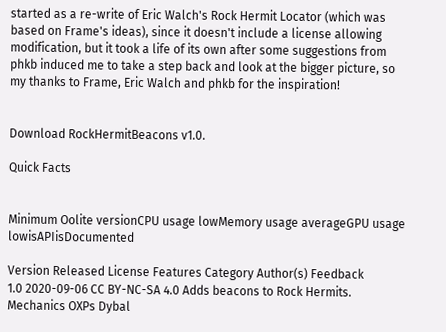started as a re-write of Eric Walch's Rock Hermit Locator (which was based on Frame's ideas), since it doesn't include a license allowing modification, but it took a life of its own after some suggestions from phkb induced me to take a step back and look at the bigger picture, so my thanks to Frame, Eric Walch and phkb for the inspiration!


Download RockHermitBeacons v1.0.

Quick Facts


Minimum Oolite versionCPU usage lowMemory usage averageGPU usage lowisAPIisDocumented

Version Released License Features Category Author(s) Feedback
1.0 2020-09-06 CC BY-NC-SA 4.0 Adds beacons to Rock Hermits. Mechanics OXPs Dybal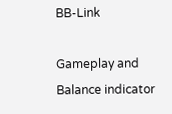BB-Link

Gameplay and Balance indicator